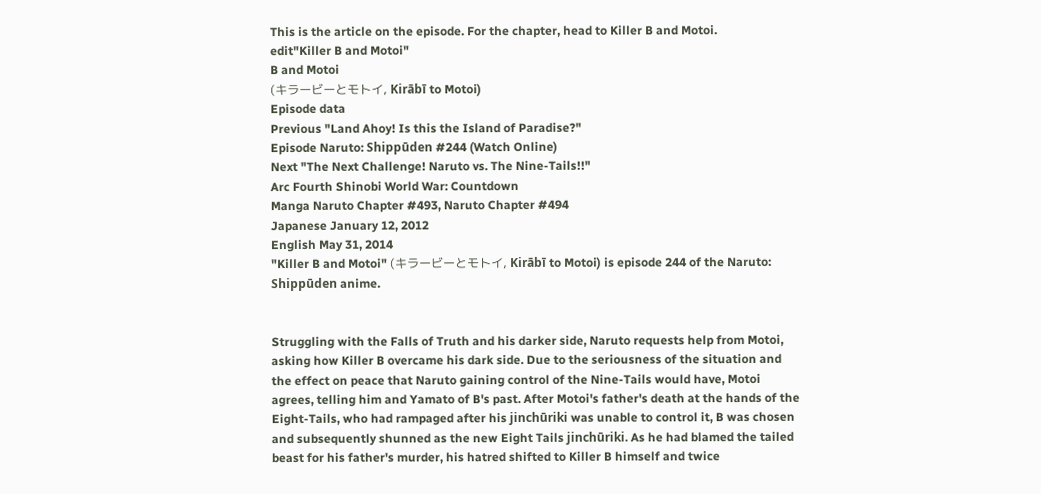This is the article on the episode. For the chapter, head to Killer B and Motoi.
edit"Killer B and Motoi"
B and Motoi
(キラービーとモトイ, Kirābī to Motoi)
Episode data
Previous "Land Ahoy! Is this the Island of Paradise?"
Episode Naruto: Shippūden #244 (Watch Online)
Next "The Next Challenge! Naruto vs. The Nine-Tails!!"
Arc Fourth Shinobi World War: Countdown
Manga Naruto Chapter #493, Naruto Chapter #494
Japanese January 12, 2012
English May 31, 2014
"Killer B and Motoi" (キラービーとモトイ, Kirābī to Motoi) is episode 244 of the Naruto: Shippūden anime.


Struggling with the Falls of Truth and his darker side, Naruto requests help from Motoi, asking how Killer B overcame his dark side. Due to the seriousness of the situation and the effect on peace that Naruto gaining control of the Nine-Tails would have, Motoi agrees, telling him and Yamato of B's past. After Motoi's father's death at the hands of the Eight-Tails, who had rampaged after his jinchūriki was unable to control it, B was chosen and subsequently shunned as the new Eight Tails jinchūriki. As he had blamed the tailed beast for his father's murder, his hatred shifted to Killer B himself and twice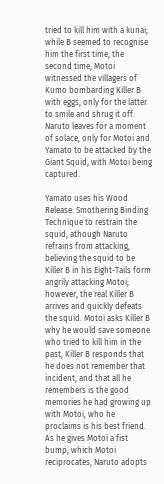tried to kill him with a kunai; while B seemed to recognise him the first time, the second time, Motoi witnessed the villagers of Kumo bombarding Killer B with eggs, only for the latter to smile and shrug it off. Naruto leaves for a moment of solace, only for Motoi and Yamato to be attacked by the Giant Squid, with Motoi being captured.

Yamato uses his Wood Release: Smothering Binding Technique to restrain the squid, athough Naruto refrains from attacking, believing the squid to be Killer B in his Eight-Tails form angrily attacking Motoi; however, the real Killer B arrives and quickly defeats the squid. Motoi asks Killer B why he would save someone who tried to kill him in the past, Killer B responds that he does not remember that incident, and that all he remembers is the good memories he had growing up with Motoi, who he proclaims is his best friend. As he gives Motoi a fist bump, which Motoi reciprocates, Naruto adopts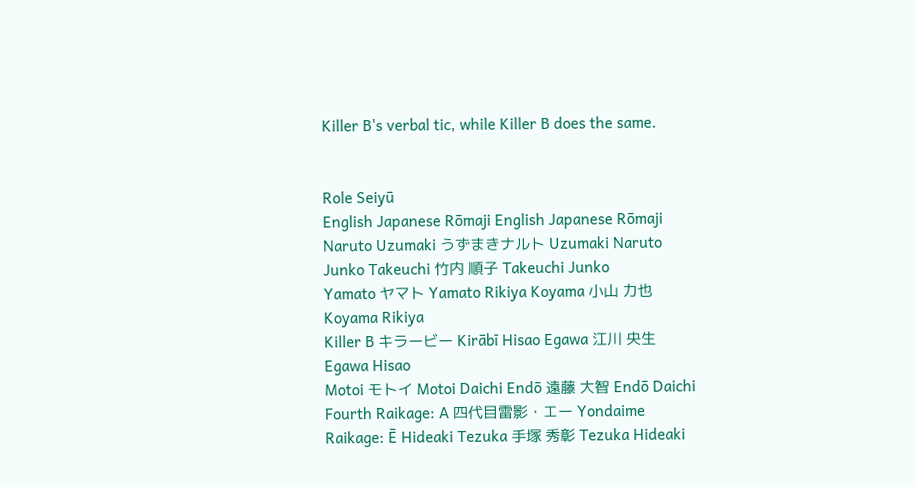Killer B's verbal tic, while Killer B does the same.


Role Seiyū
English Japanese Rōmaji English Japanese Rōmaji
Naruto Uzumaki うずまきナルト Uzumaki Naruto Junko Takeuchi 竹内 順子 Takeuchi Junko
Yamato ヤマト Yamato Rikiya Koyama 小山 力也 Koyama Rikiya
Killer B キラービー Kirābī Hisao Egawa 江川 央生 Egawa Hisao
Motoi モトイ Motoi Daichi Endō 遠藤 大智 Endō Daichi
Fourth Raikage: A 四代目雷影・エー Yondaime Raikage: Ē Hideaki Tezuka 手塚 秀彰 Tezuka Hideaki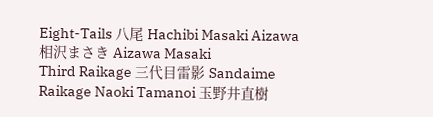Eight-Tails 八尾 Hachibi Masaki Aizawa 相沢まさき Aizawa Masaki
Third Raikage 三代目雷影 Sandaime Raikage Naoki Tamanoi 玉野井直樹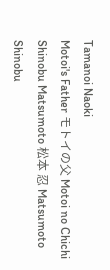Tamanoi Naoki
Motoi's Father モトイの父 Motoi no Chichi Shinobu Matsumoto 松本 忍 Matsumoto Shinobu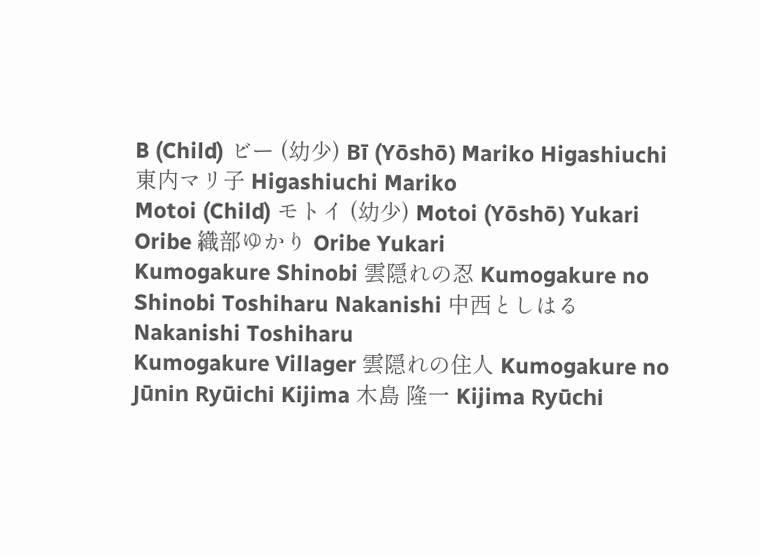B (Child) ビー (幼少) Bī (Yōshō) Mariko Higashiuchi 東内マリ子 Higashiuchi Mariko
Motoi (Child) モトイ (幼少) Motoi (Yōshō) Yukari Oribe 織部ゆかり Oribe Yukari
Kumogakure Shinobi 雲隠れの忍 Kumogakure no Shinobi Toshiharu Nakanishi 中西としはる Nakanishi Toshiharu
Kumogakure Villager 雲隠れの住人 Kumogakure no Jūnin Ryūichi Kijima 木島 隆一 Kijima Ryūchi